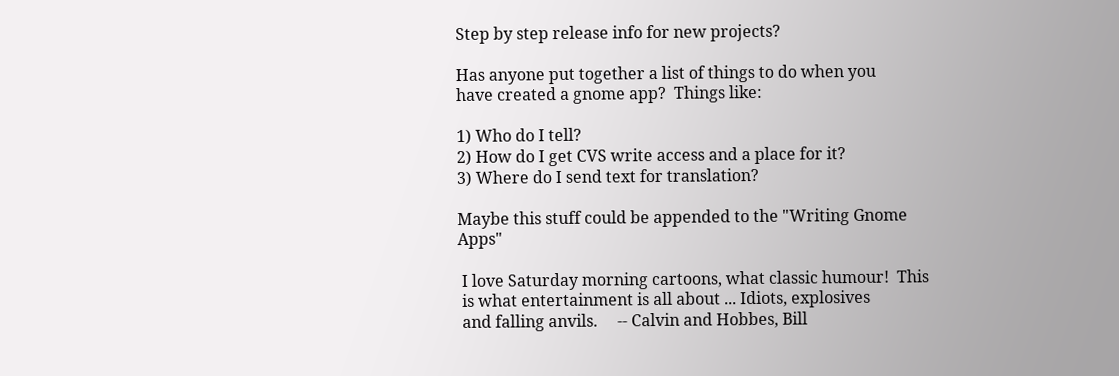Step by step release info for new projects?

Has anyone put together a list of things to do when you
have created a gnome app?  Things like:

1) Who do I tell?
2) How do I get CVS write access and a place for it?
3) Where do I send text for translation?

Maybe this stuff could be appended to the "Writing Gnome Apps"

 I love Saturday morning cartoons, what classic humour!  This
 is what entertainment is all about ... Idiots, explosives
 and falling anvils.     -- Calvin and Hobbes, Bill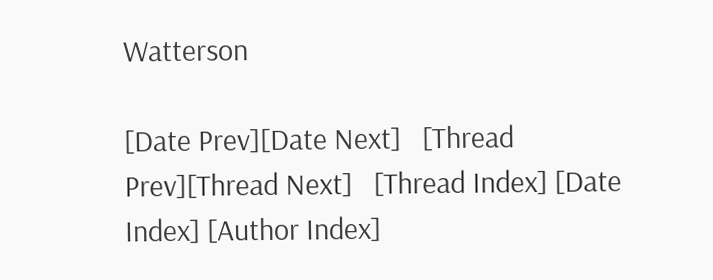Watterson

[Date Prev][Date Next]   [Thread Prev][Thread Next]   [Thread Index] [Date Index] [Author Index]